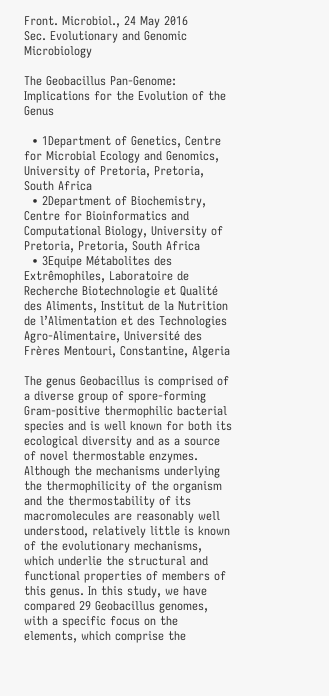Front. Microbiol., 24 May 2016
Sec. Evolutionary and Genomic Microbiology

The Geobacillus Pan-Genome: Implications for the Evolution of the Genus

  • 1Department of Genetics, Centre for Microbial Ecology and Genomics, University of Pretoria, Pretoria, South Africa
  • 2Department of Biochemistry, Centre for Bioinformatics and Computational Biology, University of Pretoria, Pretoria, South Africa
  • 3Equipe Métabolites des Extrêmophiles, Laboratoire de Recherche Biotechnologie et Qualité des Aliments, Institut de la Nutrition de l’Alimentation et des Technologies Agro-Alimentaire, Université des Frères Mentouri, Constantine, Algeria

The genus Geobacillus is comprised of a diverse group of spore-forming Gram-positive thermophilic bacterial species and is well known for both its ecological diversity and as a source of novel thermostable enzymes. Although the mechanisms underlying the thermophilicity of the organism and the thermostability of its macromolecules are reasonably well understood, relatively little is known of the evolutionary mechanisms, which underlie the structural and functional properties of members of this genus. In this study, we have compared 29 Geobacillus genomes, with a specific focus on the elements, which comprise the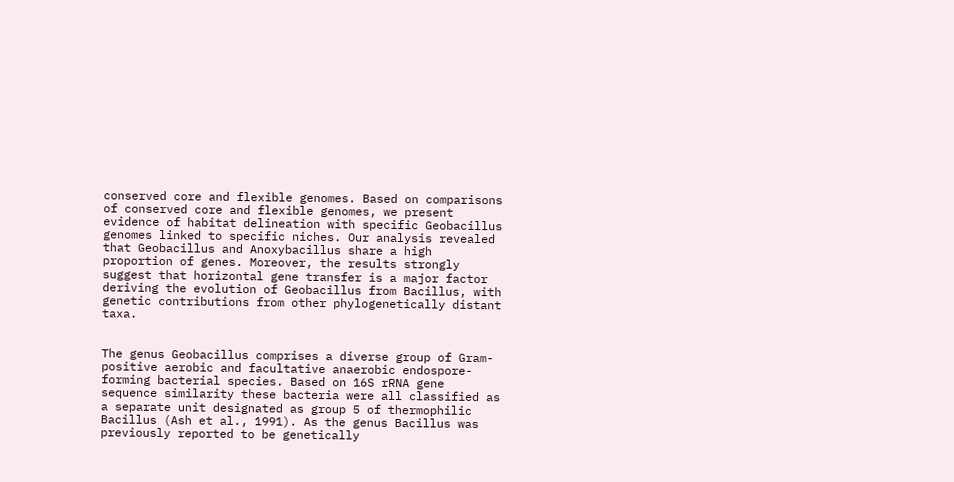conserved core and flexible genomes. Based on comparisons of conserved core and flexible genomes, we present evidence of habitat delineation with specific Geobacillus genomes linked to specific niches. Our analysis revealed that Geobacillus and Anoxybacillus share a high proportion of genes. Moreover, the results strongly suggest that horizontal gene transfer is a major factor deriving the evolution of Geobacillus from Bacillus, with genetic contributions from other phylogenetically distant taxa.


The genus Geobacillus comprises a diverse group of Gram-positive aerobic and facultative anaerobic endospore-forming bacterial species. Based on 16S rRNA gene sequence similarity these bacteria were all classified as a separate unit designated as group 5 of thermophilic Bacillus (Ash et al., 1991). As the genus Bacillus was previously reported to be genetically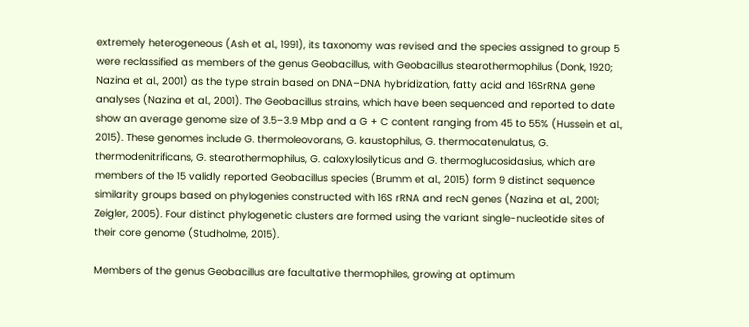extremely heterogeneous (Ash et al., 1991), its taxonomy was revised and the species assigned to group 5 were reclassified as members of the genus Geobacillus, with Geobacillus stearothermophilus (Donk, 1920; Nazina et al., 2001) as the type strain based on DNA–DNA hybridization, fatty acid and 16SrRNA gene analyses (Nazina et al., 2001). The Geobacillus strains, which have been sequenced and reported to date show an average genome size of 3.5–3.9 Mbp and a G + C content ranging from 45 to 55% (Hussein et al., 2015). These genomes include G. thermoleovorans, G. kaustophilus, G. thermocatenulatus, G. thermodenitrificans, G. stearothermophilus, G. caloxylosilyticus and G. thermoglucosidasius, which are members of the 15 validly reported Geobacillus species (Brumm et al., 2015) form 9 distinct sequence similarity groups based on phylogenies constructed with 16S rRNA and recN genes (Nazina et al., 2001; Zeigler, 2005). Four distinct phylogenetic clusters are formed using the variant single-nucleotide sites of their core genome (Studholme, 2015).

Members of the genus Geobacillus are facultative thermophiles, growing at optimum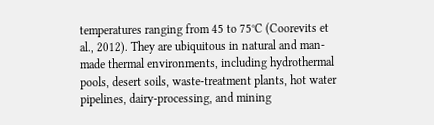temperatures ranging from 45 to 75°C (Coorevits et al., 2012). They are ubiquitous in natural and man-made thermal environments, including hydrothermal pools, desert soils, waste-treatment plants, hot water pipelines, dairy-processing, and mining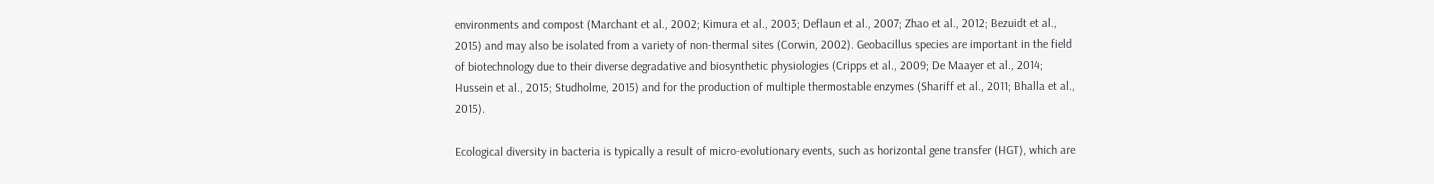environments and compost (Marchant et al., 2002; Kimura et al., 2003; Deflaun et al., 2007; Zhao et al., 2012; Bezuidt et al., 2015) and may also be isolated from a variety of non-thermal sites (Corwin, 2002). Geobacillus species are important in the field of biotechnology due to their diverse degradative and biosynthetic physiologies (Cripps et al., 2009; De Maayer et al., 2014; Hussein et al., 2015; Studholme, 2015) and for the production of multiple thermostable enzymes (Shariff et al., 2011; Bhalla et al., 2015).

Ecological diversity in bacteria is typically a result of micro-evolutionary events, such as horizontal gene transfer (HGT), which are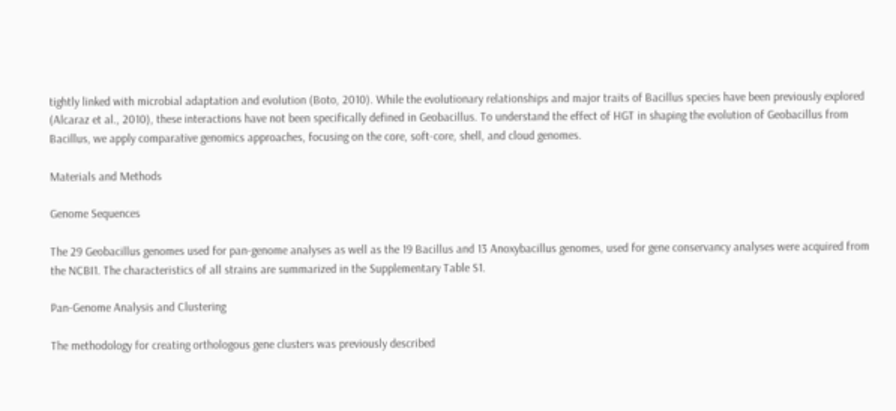tightly linked with microbial adaptation and evolution (Boto, 2010). While the evolutionary relationships and major traits of Bacillus species have been previously explored (Alcaraz et al., 2010), these interactions have not been specifically defined in Geobacillus. To understand the effect of HGT in shaping the evolution of Geobacillus from Bacillus, we apply comparative genomics approaches, focusing on the core, soft-core, shell, and cloud genomes.

Materials and Methods

Genome Sequences

The 29 Geobacillus genomes used for pan-genome analyses as well as the 19 Bacillus and 13 Anoxybacillus genomes, used for gene conservancy analyses were acquired from the NCBI1. The characteristics of all strains are summarized in the Supplementary Table S1.

Pan-Genome Analysis and Clustering

The methodology for creating orthologous gene clusters was previously described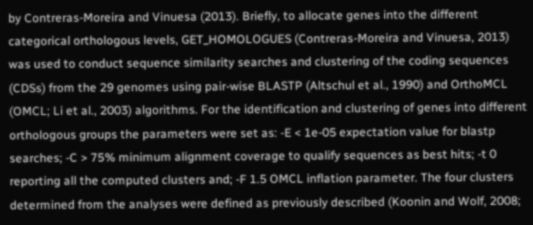by Contreras-Moreira and Vinuesa (2013). Briefly, to allocate genes into the different categorical orthologous levels, GET_HOMOLOGUES (Contreras-Moreira and Vinuesa, 2013) was used to conduct sequence similarity searches and clustering of the coding sequences (CDSs) from the 29 genomes using pair-wise BLASTP (Altschul et al., 1990) and OrthoMCL (OMCL; Li et al., 2003) algorithms. For the identification and clustering of genes into different orthologous groups the parameters were set as: -E < 1e-05 expectation value for blastp searches; -C > 75% minimum alignment coverage to qualify sequences as best hits; -t 0 reporting all the computed clusters and; -F 1.5 OMCL inflation parameter. The four clusters determined from the analyses were defined as previously described (Koonin and Wolf, 2008;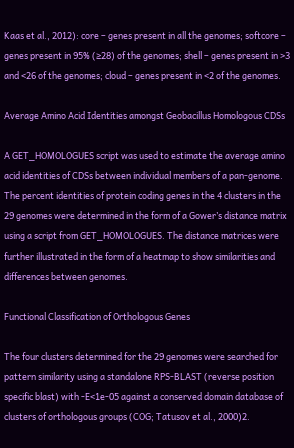Kaas et al., 2012): core – genes present in all the genomes; softcore – genes present in 95% (≥28) of the genomes; shell – genes present in >3 and <26 of the genomes; cloud – genes present in <2 of the genomes.

Average Amino Acid Identities amongst Geobacillus Homologous CDSs

A GET_HOMOLOGUES script was used to estimate the average amino acid identities of CDSs between individual members of a pan-genome. The percent identities of protein coding genes in the 4 clusters in the 29 genomes were determined in the form of a Gower’s distance matrix using a script from GET_HOMOLOGUES. The distance matrices were further illustrated in the form of a heatmap to show similarities and differences between genomes.

Functional Classification of Orthologous Genes

The four clusters determined for the 29 genomes were searched for pattern similarity using a standalone RPS-BLAST (reverse position specific blast) with -E<1e-05 against a conserved domain database of clusters of orthologous groups (COG; Tatusov et al., 2000)2.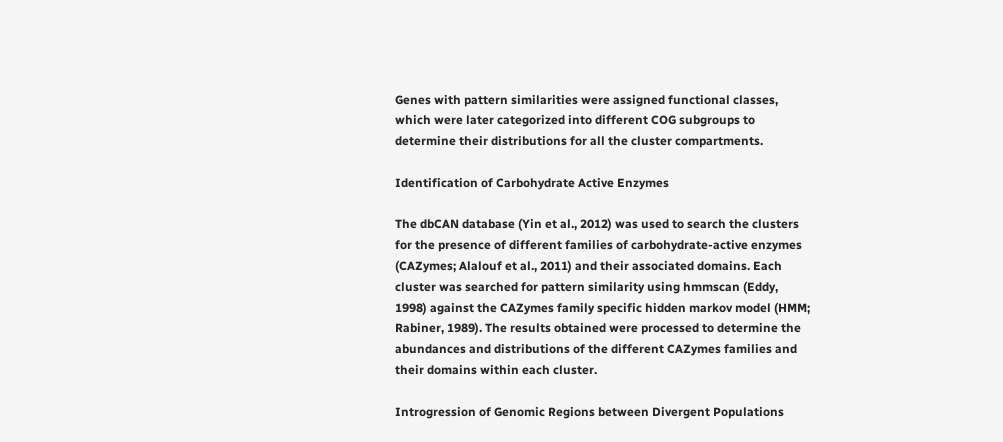Genes with pattern similarities were assigned functional classes, which were later categorized into different COG subgroups to determine their distributions for all the cluster compartments.

Identification of Carbohydrate Active Enzymes

The dbCAN database (Yin et al., 2012) was used to search the clusters for the presence of different families of carbohydrate-active enzymes (CAZymes; Alalouf et al., 2011) and their associated domains. Each cluster was searched for pattern similarity using hmmscan (Eddy, 1998) against the CAZymes family specific hidden markov model (HMM; Rabiner, 1989). The results obtained were processed to determine the abundances and distributions of the different CAZymes families and their domains within each cluster.

Introgression of Genomic Regions between Divergent Populations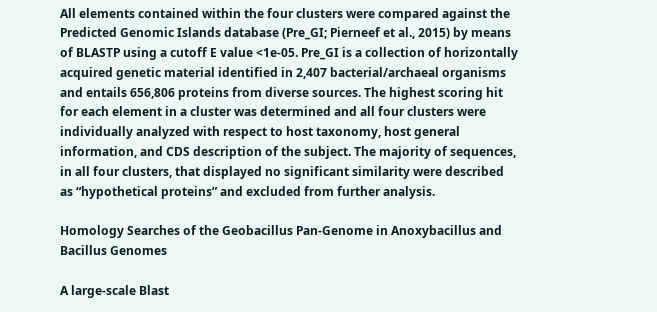All elements contained within the four clusters were compared against the Predicted Genomic Islands database (Pre_GI; Pierneef et al., 2015) by means of BLASTP using a cutoff E value <1e-05. Pre_GI is a collection of horizontally acquired genetic material identified in 2,407 bacterial/archaeal organisms and entails 656,806 proteins from diverse sources. The highest scoring hit for each element in a cluster was determined and all four clusters were individually analyzed with respect to host taxonomy, host general information, and CDS description of the subject. The majority of sequences, in all four clusters, that displayed no significant similarity were described as “hypothetical proteins” and excluded from further analysis.

Homology Searches of the Geobacillus Pan-Genome in Anoxybacillus and Bacillus Genomes

A large-scale Blast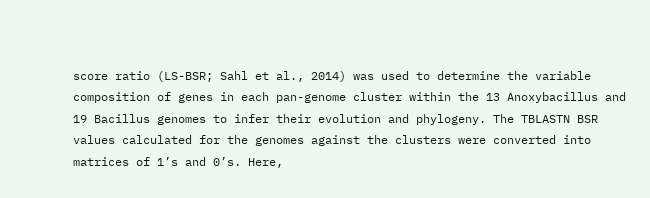score ratio (LS-BSR; Sahl et al., 2014) was used to determine the variable composition of genes in each pan-genome cluster within the 13 Anoxybacillus and 19 Bacillus genomes to infer their evolution and phylogeny. The TBLASTN BSR values calculated for the genomes against the clusters were converted into matrices of 1’s and 0’s. Here,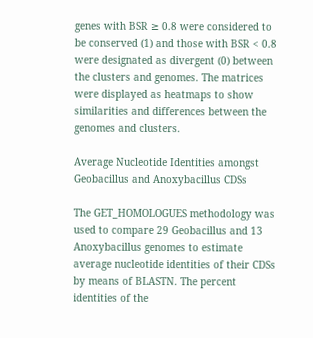genes with BSR ≥ 0.8 were considered to be conserved (1) and those with BSR < 0.8 were designated as divergent (0) between the clusters and genomes. The matrices were displayed as heatmaps to show similarities and differences between the genomes and clusters.

Average Nucleotide Identities amongst Geobacillus and Anoxybacillus CDSs

The GET_HOMOLOGUES methodology was used to compare 29 Geobacillus and 13 Anoxybacillus genomes to estimate average nucleotide identities of their CDSs by means of BLASTN. The percent identities of the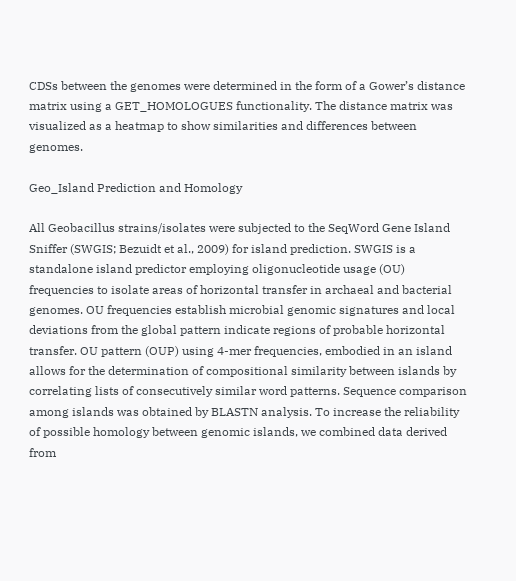CDSs between the genomes were determined in the form of a Gower’s distance matrix using a GET_HOMOLOGUES functionality. The distance matrix was visualized as a heatmap to show similarities and differences between genomes.

Geo_Island Prediction and Homology

All Geobacillus strains/isolates were subjected to the SeqWord Gene Island Sniffer (SWGIS; Bezuidt et al., 2009) for island prediction. SWGIS is a standalone island predictor employing oligonucleotide usage (OU) frequencies to isolate areas of horizontal transfer in archaeal and bacterial genomes. OU frequencies establish microbial genomic signatures and local deviations from the global pattern indicate regions of probable horizontal transfer. OU pattern (OUP) using 4-mer frequencies, embodied in an island allows for the determination of compositional similarity between islands by correlating lists of consecutively similar word patterns. Sequence comparison among islands was obtained by BLASTN analysis. To increase the reliability of possible homology between genomic islands, we combined data derived from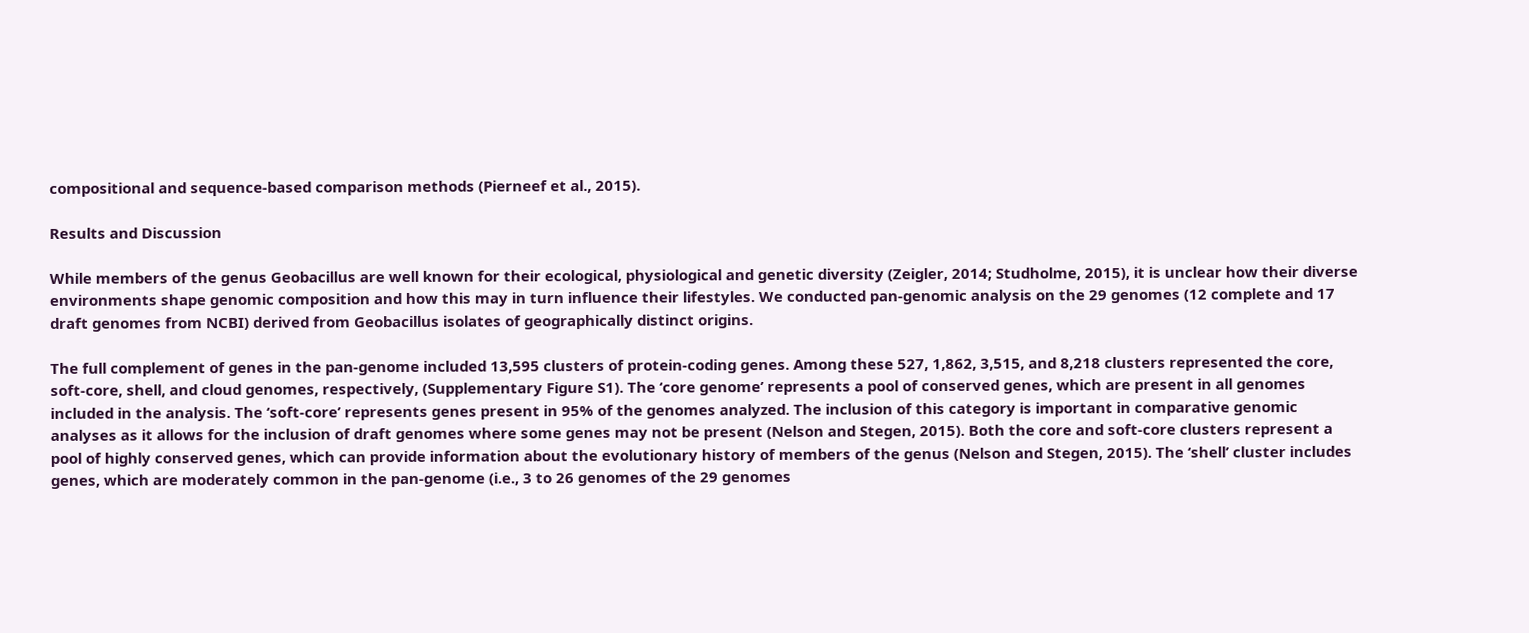compositional and sequence-based comparison methods (Pierneef et al., 2015).

Results and Discussion

While members of the genus Geobacillus are well known for their ecological, physiological and genetic diversity (Zeigler, 2014; Studholme, 2015), it is unclear how their diverse environments shape genomic composition and how this may in turn influence their lifestyles. We conducted pan-genomic analysis on the 29 genomes (12 complete and 17 draft genomes from NCBI) derived from Geobacillus isolates of geographically distinct origins.

The full complement of genes in the pan-genome included 13,595 clusters of protein-coding genes. Among these 527, 1,862, 3,515, and 8,218 clusters represented the core, soft-core, shell, and cloud genomes, respectively, (Supplementary Figure S1). The ‘core genome’ represents a pool of conserved genes, which are present in all genomes included in the analysis. The ‘soft-core’ represents genes present in 95% of the genomes analyzed. The inclusion of this category is important in comparative genomic analyses as it allows for the inclusion of draft genomes where some genes may not be present (Nelson and Stegen, 2015). Both the core and soft-core clusters represent a pool of highly conserved genes, which can provide information about the evolutionary history of members of the genus (Nelson and Stegen, 2015). The ‘shell’ cluster includes genes, which are moderately common in the pan-genome (i.e., 3 to 26 genomes of the 29 genomes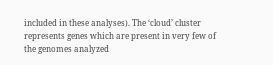included in these analyses). The ‘cloud’ cluster represents genes which are present in very few of the genomes analyzed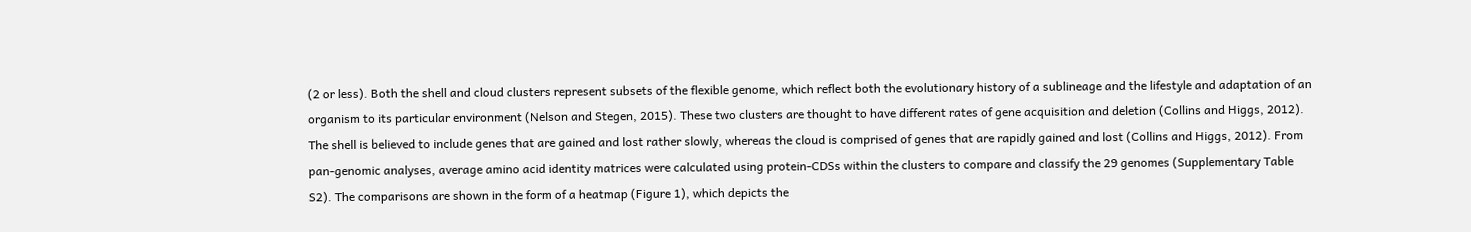(2 or less). Both the shell and cloud clusters represent subsets of the flexible genome, which reflect both the evolutionary history of a sublineage and the lifestyle and adaptation of an organism to its particular environment (Nelson and Stegen, 2015). These two clusters are thought to have different rates of gene acquisition and deletion (Collins and Higgs, 2012). The shell is believed to include genes that are gained and lost rather slowly, whereas the cloud is comprised of genes that are rapidly gained and lost (Collins and Higgs, 2012). From pan-genomic analyses, average amino acid identity matrices were calculated using protein-CDSs within the clusters to compare and classify the 29 genomes (Supplementary Table S2). The comparisons are shown in the form of a heatmap (Figure 1), which depicts the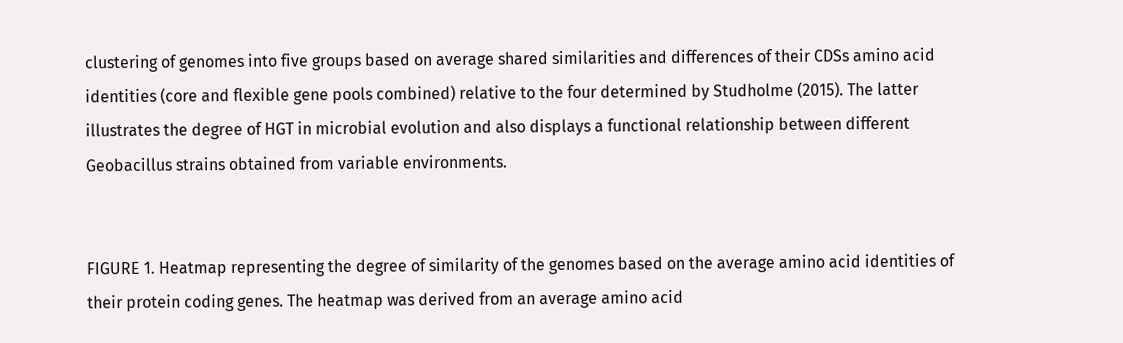clustering of genomes into five groups based on average shared similarities and differences of their CDSs amino acid identities (core and flexible gene pools combined) relative to the four determined by Studholme (2015). The latter illustrates the degree of HGT in microbial evolution and also displays a functional relationship between different Geobacillus strains obtained from variable environments.


FIGURE 1. Heatmap representing the degree of similarity of the genomes based on the average amino acid identities of their protein coding genes. The heatmap was derived from an average amino acid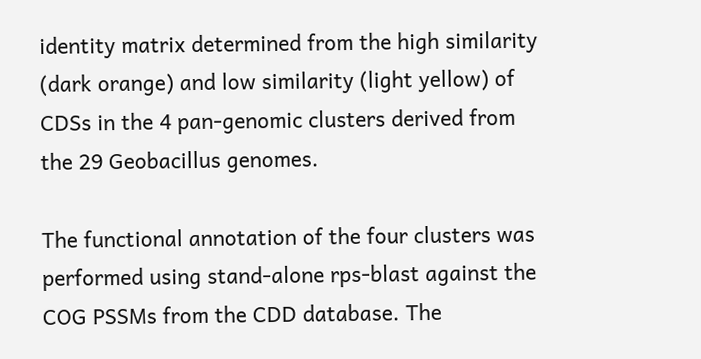identity matrix determined from the high similarity (dark orange) and low similarity (light yellow) of CDSs in the 4 pan-genomic clusters derived from the 29 Geobacillus genomes.

The functional annotation of the four clusters was performed using stand-alone rps-blast against the COG PSSMs from the CDD database. The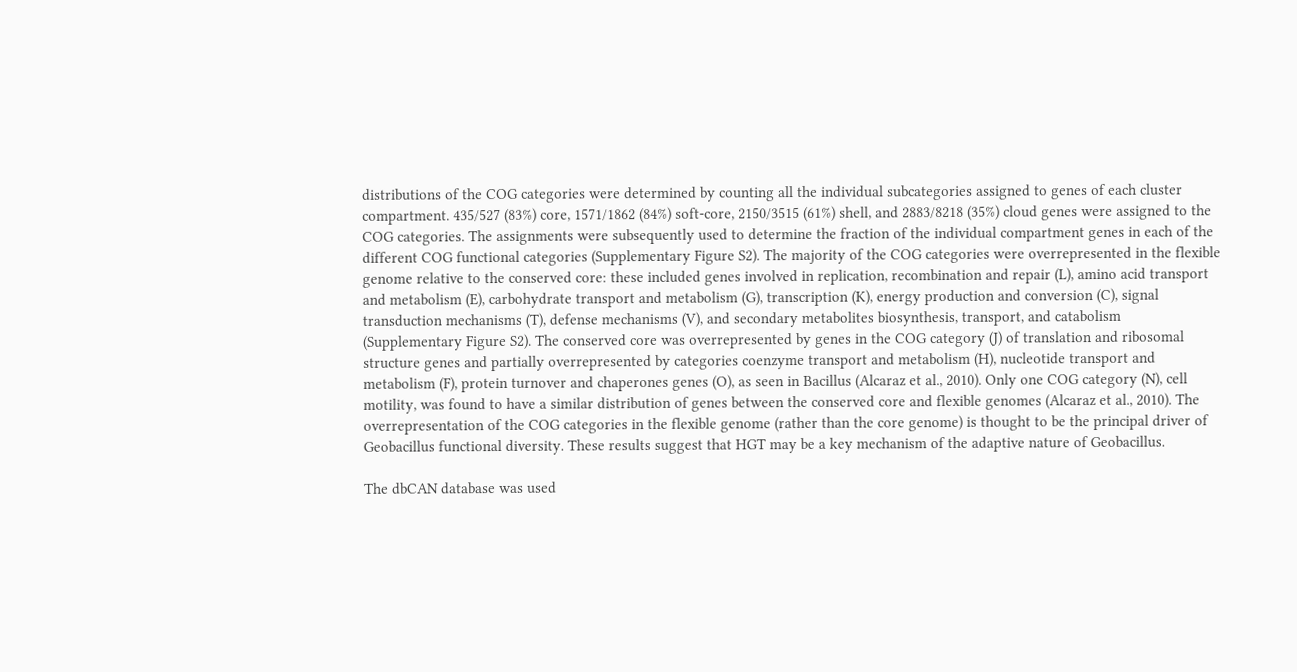distributions of the COG categories were determined by counting all the individual subcategories assigned to genes of each cluster compartment. 435/527 (83%) core, 1571/1862 (84%) soft-core, 2150/3515 (61%) shell, and 2883/8218 (35%) cloud genes were assigned to the COG categories. The assignments were subsequently used to determine the fraction of the individual compartment genes in each of the different COG functional categories (Supplementary Figure S2). The majority of the COG categories were overrepresented in the flexible genome relative to the conserved core: these included genes involved in replication, recombination and repair (L), amino acid transport and metabolism (E), carbohydrate transport and metabolism (G), transcription (K), energy production and conversion (C), signal transduction mechanisms (T), defense mechanisms (V), and secondary metabolites biosynthesis, transport, and catabolism (Supplementary Figure S2). The conserved core was overrepresented by genes in the COG category (J) of translation and ribosomal structure genes and partially overrepresented by categories coenzyme transport and metabolism (H), nucleotide transport and metabolism (F), protein turnover and chaperones genes (O), as seen in Bacillus (Alcaraz et al., 2010). Only one COG category (N), cell motility, was found to have a similar distribution of genes between the conserved core and flexible genomes (Alcaraz et al., 2010). The overrepresentation of the COG categories in the flexible genome (rather than the core genome) is thought to be the principal driver of Geobacillus functional diversity. These results suggest that HGT may be a key mechanism of the adaptive nature of Geobacillus.

The dbCAN database was used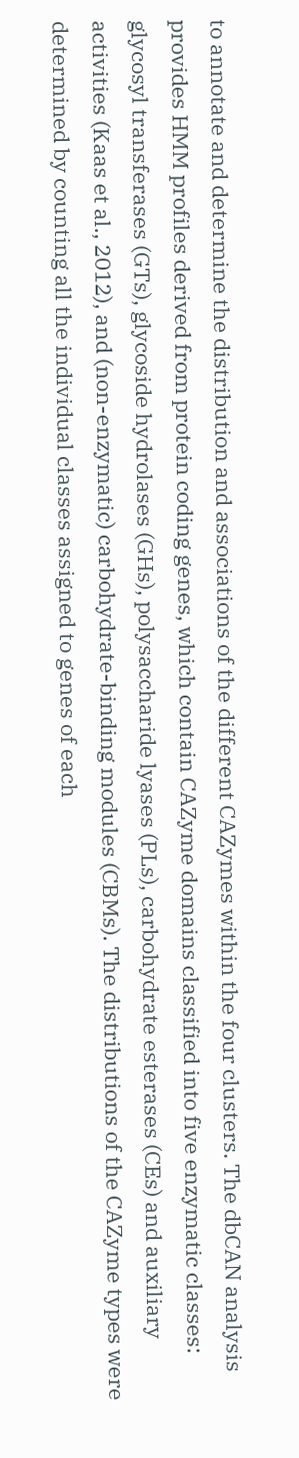to annotate and determine the distribution and associations of the different CAZymes within the four clusters. The dbCAN analysis provides HMM profiles derived from protein coding genes, which contain CAZyme domains classified into five enzymatic classes: glycosyl transferases (GTs), glycoside hydrolases (GHs), polysaccharide lyases (PLs), carbohydrate esterases (CEs) and auxiliary activities (Kaas et al., 2012), and (non-enzymatic) carbohydrate-binding modules (CBMs). The distributions of the CAZyme types were determined by counting all the individual classes assigned to genes of each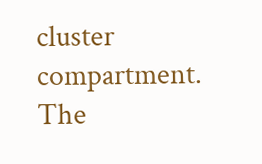cluster compartment. The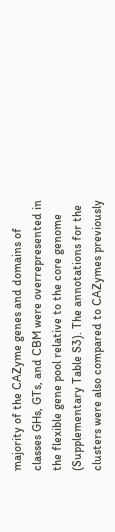majority of the CAZyme genes and domains of classes GHs, GTs, and CBM were overrepresented in the flexible gene pool relative to the core genome (Supplementary Table S3). The annotations for the clusters were also compared to CAZymes previously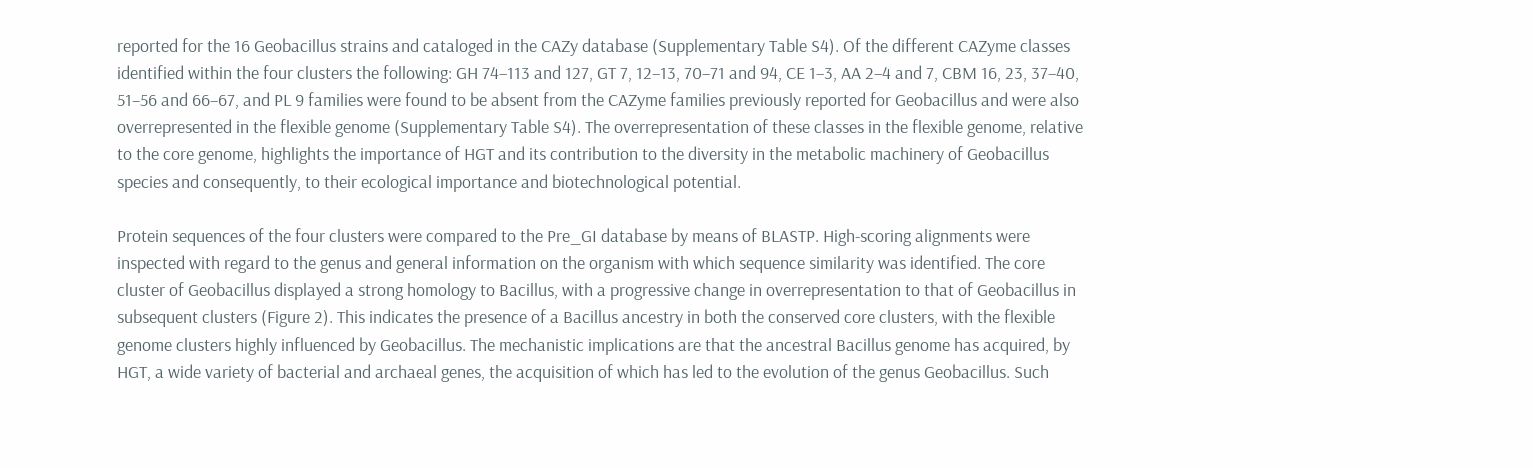reported for the 16 Geobacillus strains and cataloged in the CAZy database (Supplementary Table S4). Of the different CAZyme classes identified within the four clusters the following: GH 74–113 and 127, GT 7, 12–13, 70–71 and 94, CE 1–3, AA 2–4 and 7, CBM 16, 23, 37–40, 51–56 and 66–67, and PL 9 families were found to be absent from the CAZyme families previously reported for Geobacillus and were also overrepresented in the flexible genome (Supplementary Table S4). The overrepresentation of these classes in the flexible genome, relative to the core genome, highlights the importance of HGT and its contribution to the diversity in the metabolic machinery of Geobacillus species and consequently, to their ecological importance and biotechnological potential.

Protein sequences of the four clusters were compared to the Pre_GI database by means of BLASTP. High-scoring alignments were inspected with regard to the genus and general information on the organism with which sequence similarity was identified. The core cluster of Geobacillus displayed a strong homology to Bacillus, with a progressive change in overrepresentation to that of Geobacillus in subsequent clusters (Figure 2). This indicates the presence of a Bacillus ancestry in both the conserved core clusters, with the flexible genome clusters highly influenced by Geobacillus. The mechanistic implications are that the ancestral Bacillus genome has acquired, by HGT, a wide variety of bacterial and archaeal genes, the acquisition of which has led to the evolution of the genus Geobacillus. Such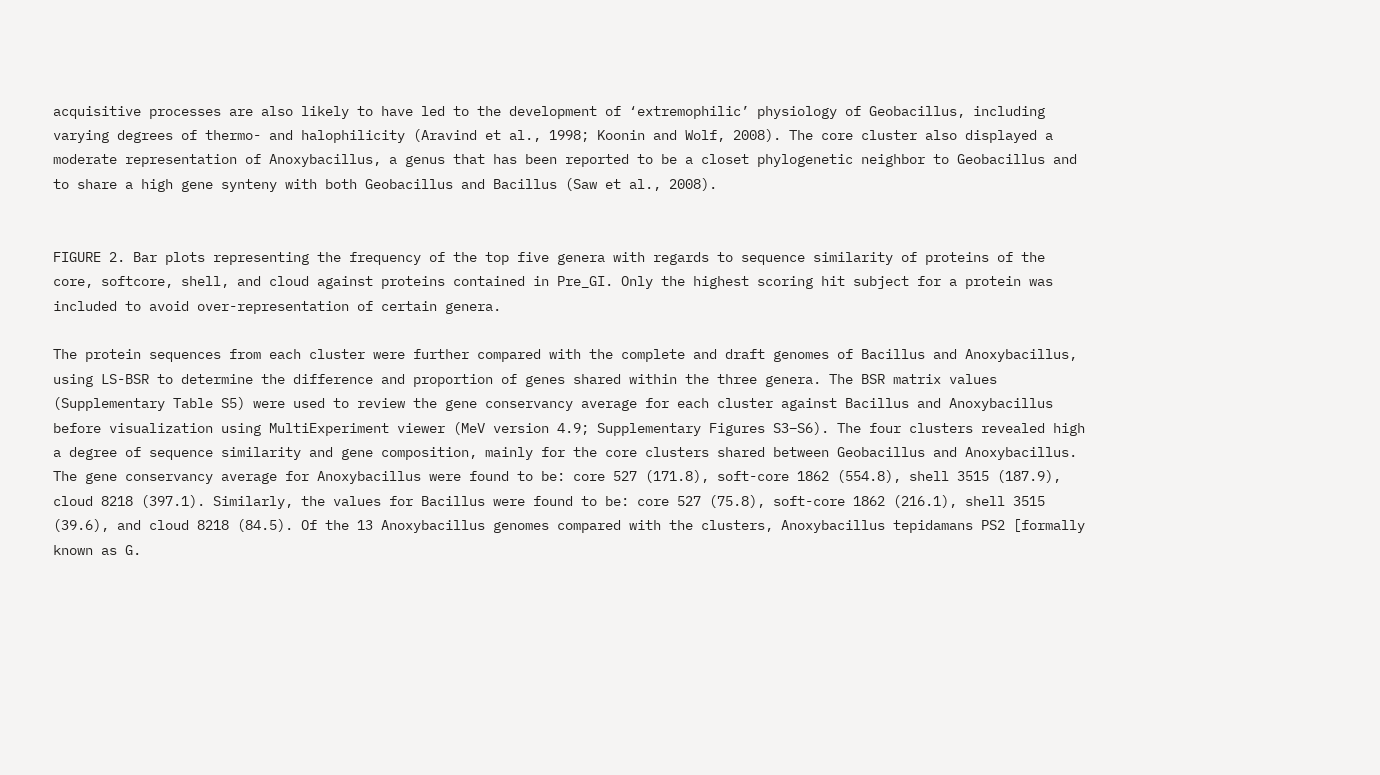acquisitive processes are also likely to have led to the development of ‘extremophilic’ physiology of Geobacillus, including varying degrees of thermo- and halophilicity (Aravind et al., 1998; Koonin and Wolf, 2008). The core cluster also displayed a moderate representation of Anoxybacillus, a genus that has been reported to be a closet phylogenetic neighbor to Geobacillus and to share a high gene synteny with both Geobacillus and Bacillus (Saw et al., 2008).


FIGURE 2. Bar plots representing the frequency of the top five genera with regards to sequence similarity of proteins of the core, softcore, shell, and cloud against proteins contained in Pre_GI. Only the highest scoring hit subject for a protein was included to avoid over-representation of certain genera.

The protein sequences from each cluster were further compared with the complete and draft genomes of Bacillus and Anoxybacillus, using LS-BSR to determine the difference and proportion of genes shared within the three genera. The BSR matrix values (Supplementary Table S5) were used to review the gene conservancy average for each cluster against Bacillus and Anoxybacillus before visualization using MultiExperiment viewer (MeV version 4.9; Supplementary Figures S3–S6). The four clusters revealed high a degree of sequence similarity and gene composition, mainly for the core clusters shared between Geobacillus and Anoxybacillus. The gene conservancy average for Anoxybacillus were found to be: core 527 (171.8), soft-core 1862 (554.8), shell 3515 (187.9), cloud 8218 (397.1). Similarly, the values for Bacillus were found to be: core 527 (75.8), soft-core 1862 (216.1), shell 3515 (39.6), and cloud 8218 (84.5). Of the 13 Anoxybacillus genomes compared with the clusters, Anoxybacillus tepidamans PS2 [formally known as G.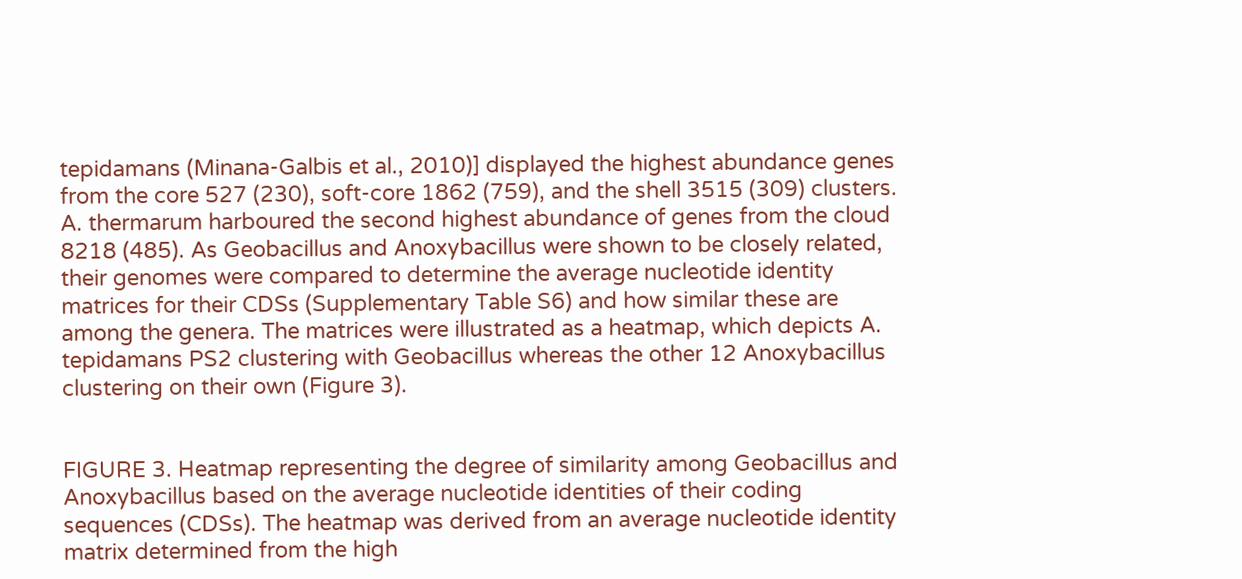tepidamans (Minana-Galbis et al., 2010)] displayed the highest abundance genes from the core 527 (230), soft-core 1862 (759), and the shell 3515 (309) clusters. A. thermarum harboured the second highest abundance of genes from the cloud 8218 (485). As Geobacillus and Anoxybacillus were shown to be closely related, their genomes were compared to determine the average nucleotide identity matrices for their CDSs (Supplementary Table S6) and how similar these are among the genera. The matrices were illustrated as a heatmap, which depicts A. tepidamans PS2 clustering with Geobacillus whereas the other 12 Anoxybacillus clustering on their own (Figure 3).


FIGURE 3. Heatmap representing the degree of similarity among Geobacillus and Anoxybacillus based on the average nucleotide identities of their coding sequences (CDSs). The heatmap was derived from an average nucleotide identity matrix determined from the high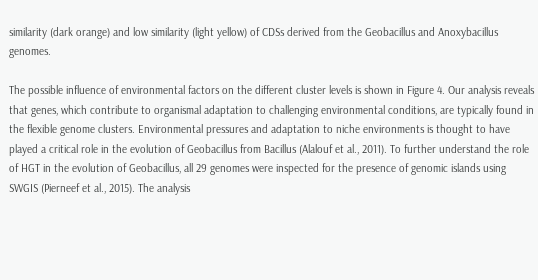similarity (dark orange) and low similarity (light yellow) of CDSs derived from the Geobacillus and Anoxybacillus genomes.

The possible influence of environmental factors on the different cluster levels is shown in Figure 4. Our analysis reveals that genes, which contribute to organismal adaptation to challenging environmental conditions, are typically found in the flexible genome clusters. Environmental pressures and adaptation to niche environments is thought to have played a critical role in the evolution of Geobacillus from Bacillus (Alalouf et al., 2011). To further understand the role of HGT in the evolution of Geobacillus, all 29 genomes were inspected for the presence of genomic islands using SWGIS (Pierneef et al., 2015). The analysis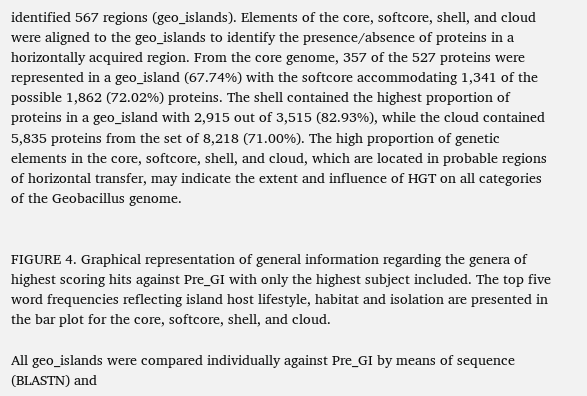identified 567 regions (geo_islands). Elements of the core, softcore, shell, and cloud were aligned to the geo_islands to identify the presence/absence of proteins in a horizontally acquired region. From the core genome, 357 of the 527 proteins were represented in a geo_island (67.74%) with the softcore accommodating 1,341 of the possible 1,862 (72.02%) proteins. The shell contained the highest proportion of proteins in a geo_island with 2,915 out of 3,515 (82.93%), while the cloud contained 5,835 proteins from the set of 8,218 (71.00%). The high proportion of genetic elements in the core, softcore, shell, and cloud, which are located in probable regions of horizontal transfer, may indicate the extent and influence of HGT on all categories of the Geobacillus genome.


FIGURE 4. Graphical representation of general information regarding the genera of highest scoring hits against Pre_GI with only the highest subject included. The top five word frequencies reflecting island host lifestyle, habitat and isolation are presented in the bar plot for the core, softcore, shell, and cloud.

All geo_islands were compared individually against Pre_GI by means of sequence (BLASTN) and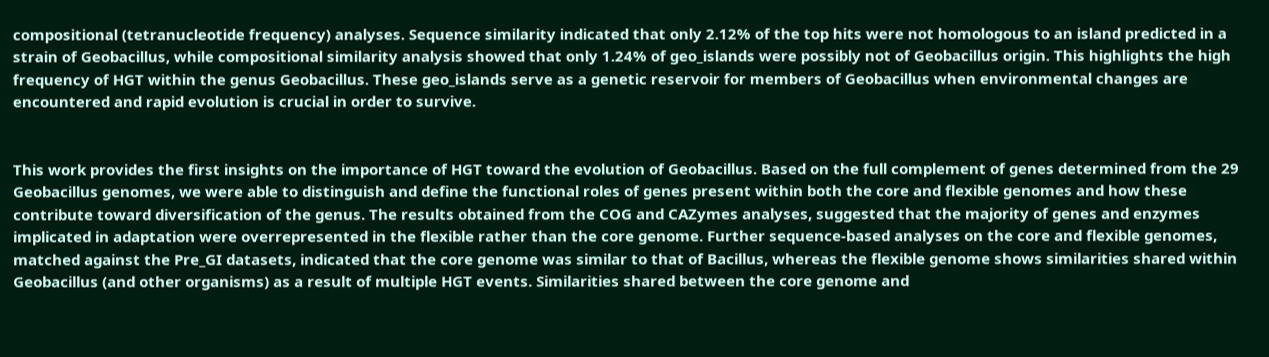compositional (tetranucleotide frequency) analyses. Sequence similarity indicated that only 2.12% of the top hits were not homologous to an island predicted in a strain of Geobacillus, while compositional similarity analysis showed that only 1.24% of geo_islands were possibly not of Geobacillus origin. This highlights the high frequency of HGT within the genus Geobacillus. These geo_islands serve as a genetic reservoir for members of Geobacillus when environmental changes are encountered and rapid evolution is crucial in order to survive.


This work provides the first insights on the importance of HGT toward the evolution of Geobacillus. Based on the full complement of genes determined from the 29 Geobacillus genomes, we were able to distinguish and define the functional roles of genes present within both the core and flexible genomes and how these contribute toward diversification of the genus. The results obtained from the COG and CAZymes analyses, suggested that the majority of genes and enzymes implicated in adaptation were overrepresented in the flexible rather than the core genome. Further sequence-based analyses on the core and flexible genomes, matched against the Pre_GI datasets, indicated that the core genome was similar to that of Bacillus, whereas the flexible genome shows similarities shared within Geobacillus (and other organisms) as a result of multiple HGT events. Similarities shared between the core genome and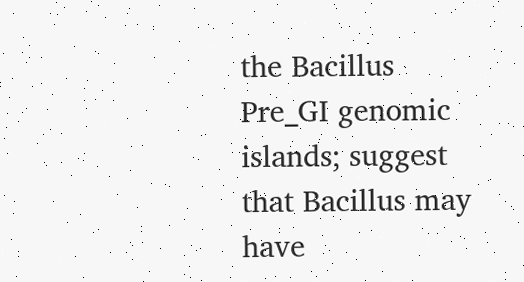the Bacillus Pre_GI genomic islands; suggest that Bacillus may have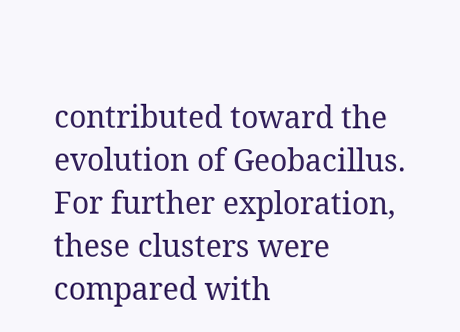contributed toward the evolution of Geobacillus. For further exploration, these clusters were compared with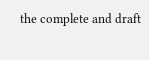the complete and draft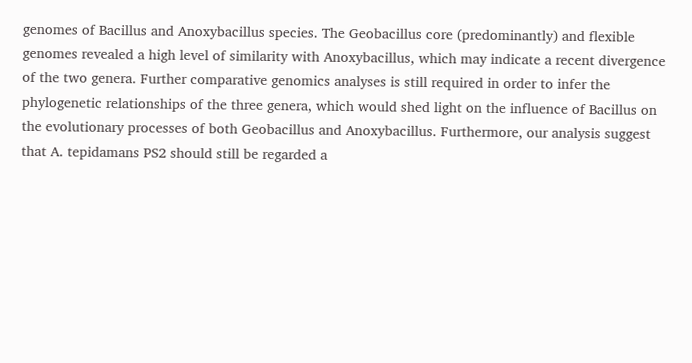genomes of Bacillus and Anoxybacillus species. The Geobacillus core (predominantly) and flexible genomes revealed a high level of similarity with Anoxybacillus, which may indicate a recent divergence of the two genera. Further comparative genomics analyses is still required in order to infer the phylogenetic relationships of the three genera, which would shed light on the influence of Bacillus on the evolutionary processes of both Geobacillus and Anoxybacillus. Furthermore, our analysis suggest that A. tepidamans PS2 should still be regarded a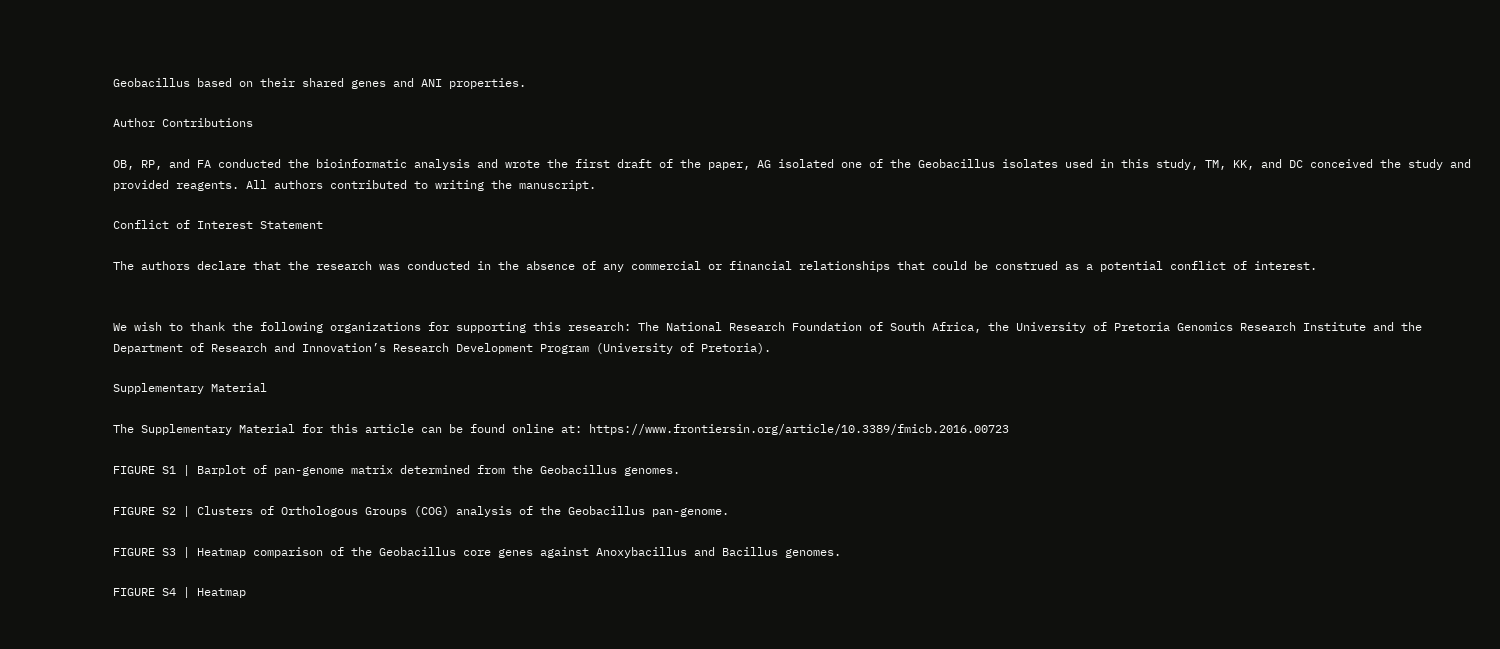Geobacillus based on their shared genes and ANI properties.

Author Contributions

OB, RP, and FA conducted the bioinformatic analysis and wrote the first draft of the paper, AG isolated one of the Geobacillus isolates used in this study, TM, KK, and DC conceived the study and provided reagents. All authors contributed to writing the manuscript.

Conflict of Interest Statement

The authors declare that the research was conducted in the absence of any commercial or financial relationships that could be construed as a potential conflict of interest.


We wish to thank the following organizations for supporting this research: The National Research Foundation of South Africa, the University of Pretoria Genomics Research Institute and the Department of Research and Innovation’s Research Development Program (University of Pretoria).

Supplementary Material

The Supplementary Material for this article can be found online at: https://www.frontiersin.org/article/10.3389/fmicb.2016.00723

FIGURE S1 | Barplot of pan-genome matrix determined from the Geobacillus genomes.

FIGURE S2 | Clusters of Orthologous Groups (COG) analysis of the Geobacillus pan-genome.

FIGURE S3 | Heatmap comparison of the Geobacillus core genes against Anoxybacillus and Bacillus genomes.

FIGURE S4 | Heatmap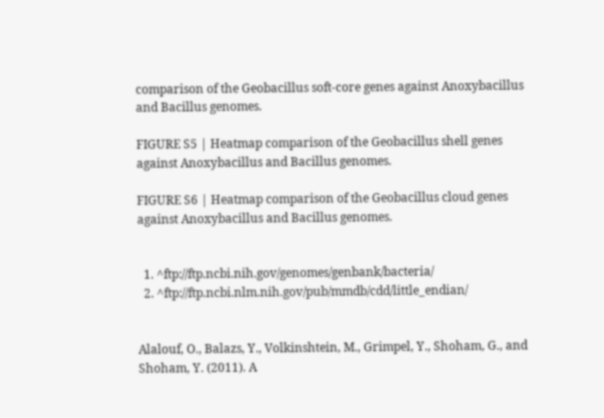comparison of the Geobacillus soft-core genes against Anoxybacillus and Bacillus genomes.

FIGURE S5 | Heatmap comparison of the Geobacillus shell genes against Anoxybacillus and Bacillus genomes.

FIGURE S6 | Heatmap comparison of the Geobacillus cloud genes against Anoxybacillus and Bacillus genomes.


  1. ^ftp://ftp.ncbi.nih.gov/genomes/genbank/bacteria/
  2. ^ftp://ftp.ncbi.nlm.nih.gov/pub/mmdb/cdd/little_endian/


Alalouf, O., Balazs, Y., Volkinshtein, M., Grimpel, Y., Shoham, G., and Shoham, Y. (2011). A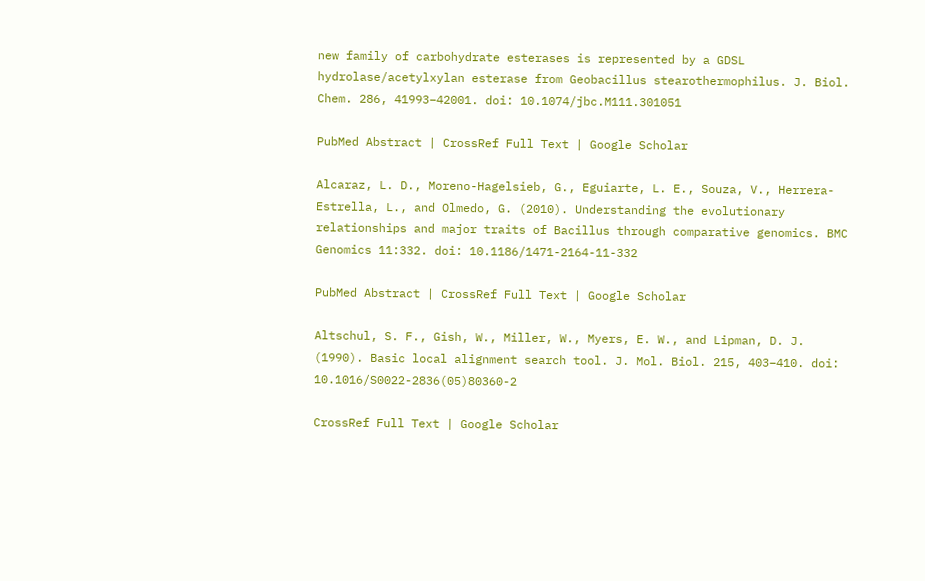new family of carbohydrate esterases is represented by a GDSL hydrolase/acetylxylan esterase from Geobacillus stearothermophilus. J. Biol. Chem. 286, 41993–42001. doi: 10.1074/jbc.M111.301051

PubMed Abstract | CrossRef Full Text | Google Scholar

Alcaraz, L. D., Moreno-Hagelsieb, G., Eguiarte, L. E., Souza, V., Herrera-Estrella, L., and Olmedo, G. (2010). Understanding the evolutionary relationships and major traits of Bacillus through comparative genomics. BMC Genomics 11:332. doi: 10.1186/1471-2164-11-332

PubMed Abstract | CrossRef Full Text | Google Scholar

Altschul, S. F., Gish, W., Miller, W., Myers, E. W., and Lipman, D. J. (1990). Basic local alignment search tool. J. Mol. Biol. 215, 403–410. doi: 10.1016/S0022-2836(05)80360-2

CrossRef Full Text | Google Scholar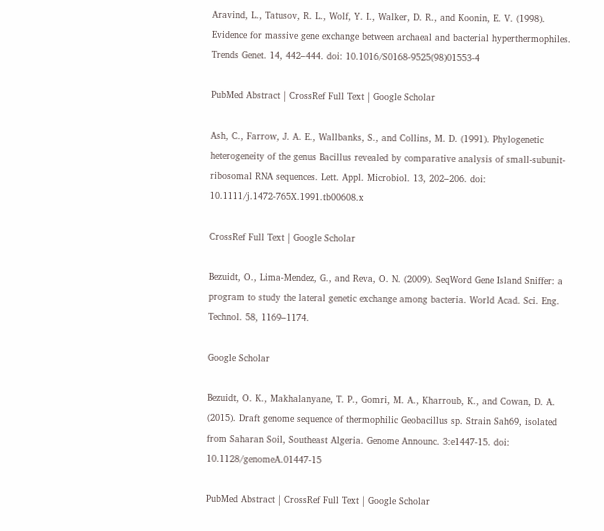Aravind, L., Tatusov, R. L., Wolf, Y. I., Walker, D. R., and Koonin, E. V. (1998). Evidence for massive gene exchange between archaeal and bacterial hyperthermophiles. Trends Genet. 14, 442–444. doi: 10.1016/S0168-9525(98)01553-4

PubMed Abstract | CrossRef Full Text | Google Scholar

Ash, C., Farrow, J. A. E., Wallbanks, S., and Collins, M. D. (1991). Phylogenetic heterogeneity of the genus Bacillus revealed by comparative analysis of small-subunit-ribosomal RNA sequences. Lett. Appl. Microbiol. 13, 202–206. doi: 10.1111/j.1472-765X.1991.tb00608.x

CrossRef Full Text | Google Scholar

Bezuidt, O., Lima-Mendez, G., and Reva, O. N. (2009). SeqWord Gene Island Sniffer: a program to study the lateral genetic exchange among bacteria. World Acad. Sci. Eng. Technol. 58, 1169–1174.

Google Scholar

Bezuidt, O. K., Makhalanyane, T. P., Gomri, M. A., Kharroub, K., and Cowan, D. A. (2015). Draft genome sequence of thermophilic Geobacillus sp. Strain Sah69, isolated from Saharan Soil, Southeast Algeria. Genome Announc. 3:e1447-15. doi: 10.1128/genomeA.01447-15

PubMed Abstract | CrossRef Full Text | Google Scholar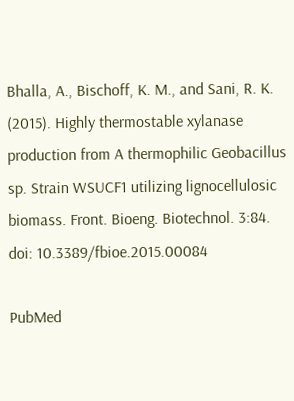Bhalla, A., Bischoff, K. M., and Sani, R. K. (2015). Highly thermostable xylanase production from A thermophilic Geobacillus sp. Strain WSUCF1 utilizing lignocellulosic biomass. Front. Bioeng. Biotechnol. 3:84. doi: 10.3389/fbioe.2015.00084

PubMed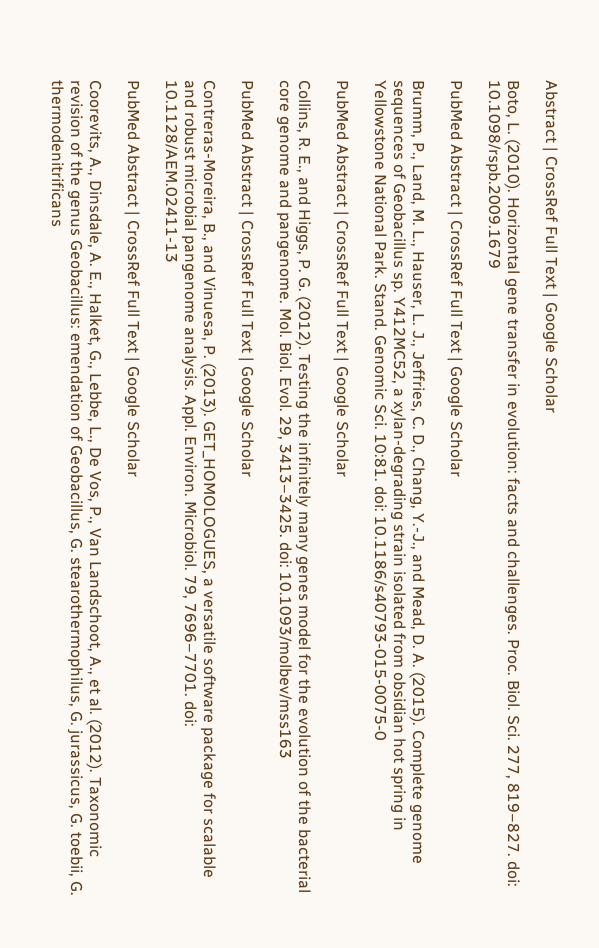Abstract | CrossRef Full Text | Google Scholar

Boto, L. (2010). Horizontal gene transfer in evolution: facts and challenges. Proc. Biol. Sci. 277, 819–827. doi: 10.1098/rspb.2009.1679

PubMed Abstract | CrossRef Full Text | Google Scholar

Brumm, P., Land, M. L., Hauser, L. J., Jeffries, C. D., Chang, Y.-J., and Mead, D. A. (2015). Complete genome sequences of Geobacillus sp. Y412MC52, a xylan-degrading strain isolated from obsidian hot spring in Yellowstone National Park. Stand. Genomic Sci. 10:81. doi: 10.1186/s40793-015-0075-0

PubMed Abstract | CrossRef Full Text | Google Scholar

Collins, R. E., and Higgs, P. G. (2012). Testing the infinitely many genes model for the evolution of the bacterial core genome and pangenome. Mol. Biol. Evol. 29, 3413–3425. doi: 10.1093/molbev/mss163

PubMed Abstract | CrossRef Full Text | Google Scholar

Contreras-Moreira, B., and Vinuesa, P. (2013). GET_HOMOLOGUES, a versatile software package for scalable and robust microbial pangenome analysis. Appl. Environ. Microbiol. 79, 7696–7701. doi: 10.1128/AEM.02411-13

PubMed Abstract | CrossRef Full Text | Google Scholar

Coorevits, A., Dinsdale, A. E., Halket, G., Lebbe, L., De Vos, P., Van Landschoot, A., et al. (2012). Taxonomic revision of the genus Geobacillus: emendation of Geobacillus, G. stearothermophilus, G. jurassicus, G. toebii, G. thermodenitrificans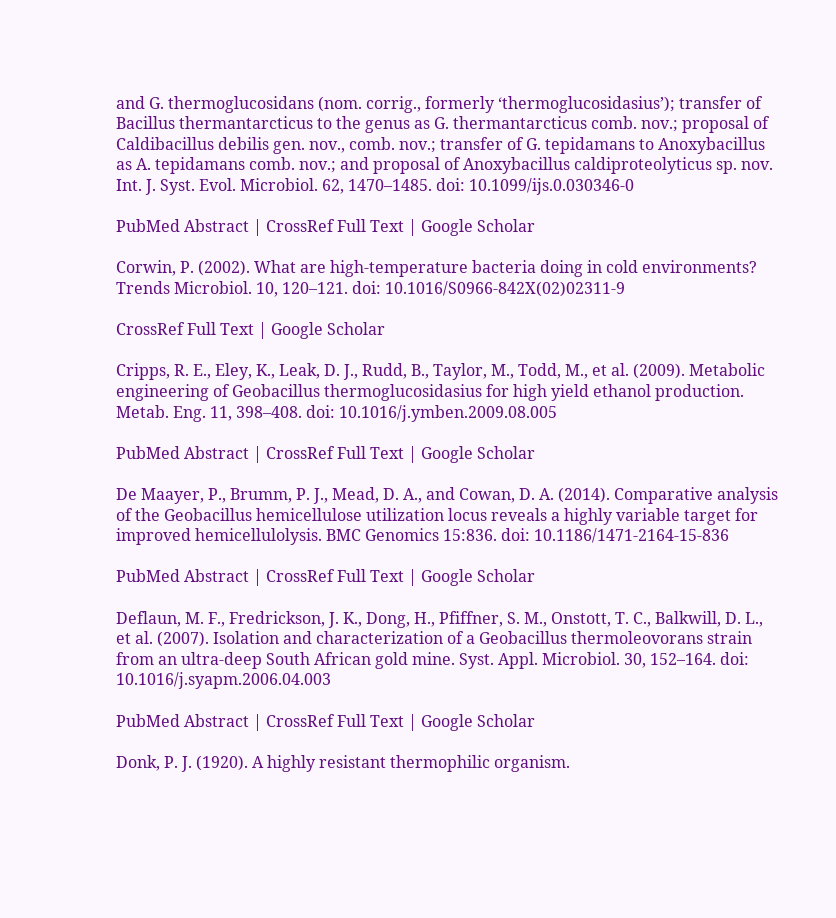and G. thermoglucosidans (nom. corrig., formerly ‘thermoglucosidasius’); transfer of Bacillus thermantarcticus to the genus as G. thermantarcticus comb. nov.; proposal of Caldibacillus debilis gen. nov., comb. nov.; transfer of G. tepidamans to Anoxybacillus as A. tepidamans comb. nov.; and proposal of Anoxybacillus caldiproteolyticus sp. nov. Int. J. Syst. Evol. Microbiol. 62, 1470–1485. doi: 10.1099/ijs.0.030346-0

PubMed Abstract | CrossRef Full Text | Google Scholar

Corwin, P. (2002). What are high-temperature bacteria doing in cold environments? Trends Microbiol. 10, 120–121. doi: 10.1016/S0966-842X(02)02311-9

CrossRef Full Text | Google Scholar

Cripps, R. E., Eley, K., Leak, D. J., Rudd, B., Taylor, M., Todd, M., et al. (2009). Metabolic engineering of Geobacillus thermoglucosidasius for high yield ethanol production. Metab. Eng. 11, 398–408. doi: 10.1016/j.ymben.2009.08.005

PubMed Abstract | CrossRef Full Text | Google Scholar

De Maayer, P., Brumm, P. J., Mead, D. A., and Cowan, D. A. (2014). Comparative analysis of the Geobacillus hemicellulose utilization locus reveals a highly variable target for improved hemicellulolysis. BMC Genomics 15:836. doi: 10.1186/1471-2164-15-836

PubMed Abstract | CrossRef Full Text | Google Scholar

Deflaun, M. F., Fredrickson, J. K., Dong, H., Pfiffner, S. M., Onstott, T. C., Balkwill, D. L., et al. (2007). Isolation and characterization of a Geobacillus thermoleovorans strain from an ultra-deep South African gold mine. Syst. Appl. Microbiol. 30, 152–164. doi: 10.1016/j.syapm.2006.04.003

PubMed Abstract | CrossRef Full Text | Google Scholar

Donk, P. J. (1920). A highly resistant thermophilic organism.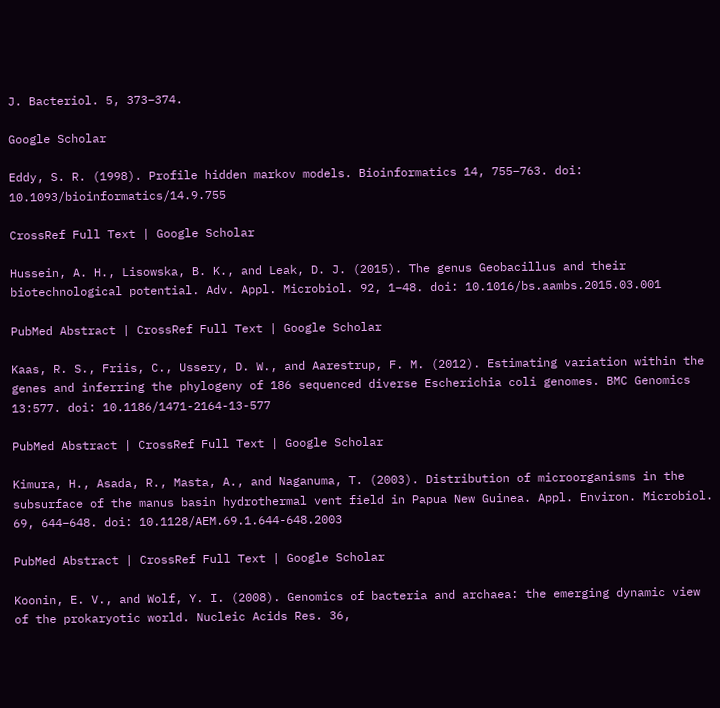J. Bacteriol. 5, 373–374.

Google Scholar

Eddy, S. R. (1998). Profile hidden markov models. Bioinformatics 14, 755–763. doi: 10.1093/bioinformatics/14.9.755

CrossRef Full Text | Google Scholar

Hussein, A. H., Lisowska, B. K., and Leak, D. J. (2015). The genus Geobacillus and their biotechnological potential. Adv. Appl. Microbiol. 92, 1–48. doi: 10.1016/bs.aambs.2015.03.001

PubMed Abstract | CrossRef Full Text | Google Scholar

Kaas, R. S., Friis, C., Ussery, D. W., and Aarestrup, F. M. (2012). Estimating variation within the genes and inferring the phylogeny of 186 sequenced diverse Escherichia coli genomes. BMC Genomics 13:577. doi: 10.1186/1471-2164-13-577

PubMed Abstract | CrossRef Full Text | Google Scholar

Kimura, H., Asada, R., Masta, A., and Naganuma, T. (2003). Distribution of microorganisms in the subsurface of the manus basin hydrothermal vent field in Papua New Guinea. Appl. Environ. Microbiol. 69, 644–648. doi: 10.1128/AEM.69.1.644-648.2003

PubMed Abstract | CrossRef Full Text | Google Scholar

Koonin, E. V., and Wolf, Y. I. (2008). Genomics of bacteria and archaea: the emerging dynamic view of the prokaryotic world. Nucleic Acids Res. 36,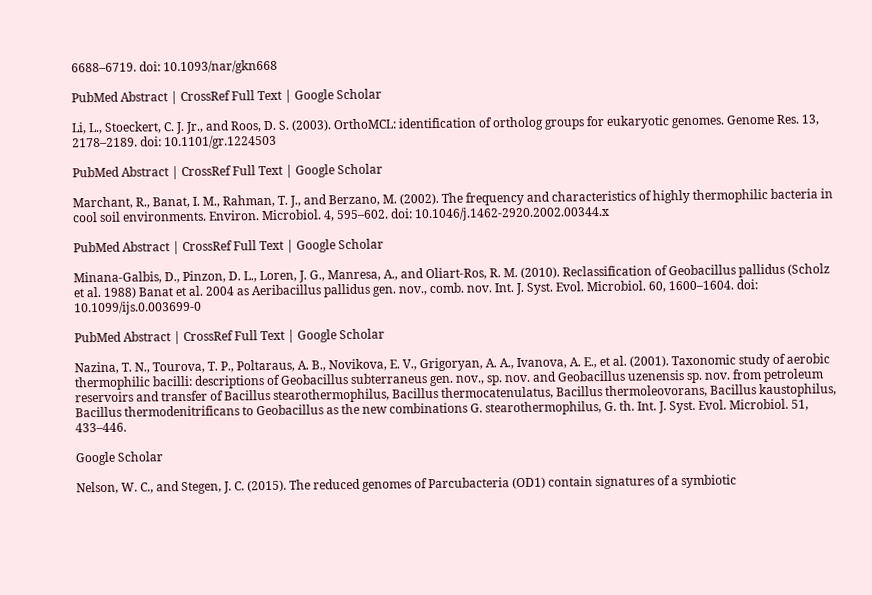6688–6719. doi: 10.1093/nar/gkn668

PubMed Abstract | CrossRef Full Text | Google Scholar

Li, L., Stoeckert, C. J. Jr., and Roos, D. S. (2003). OrthoMCL: identification of ortholog groups for eukaryotic genomes. Genome Res. 13, 2178–2189. doi: 10.1101/gr.1224503

PubMed Abstract | CrossRef Full Text | Google Scholar

Marchant, R., Banat, I. M., Rahman, T. J., and Berzano, M. (2002). The frequency and characteristics of highly thermophilic bacteria in cool soil environments. Environ. Microbiol. 4, 595–602. doi: 10.1046/j.1462-2920.2002.00344.x

PubMed Abstract | CrossRef Full Text | Google Scholar

Minana-Galbis, D., Pinzon, D. L., Loren, J. G., Manresa, A., and Oliart-Ros, R. M. (2010). Reclassification of Geobacillus pallidus (Scholz et al. 1988) Banat et al. 2004 as Aeribacillus pallidus gen. nov., comb. nov. Int. J. Syst. Evol. Microbiol. 60, 1600–1604. doi: 10.1099/ijs.0.003699-0

PubMed Abstract | CrossRef Full Text | Google Scholar

Nazina, T. N., Tourova, T. P., Poltaraus, A. B., Novikova, E. V., Grigoryan, A. A., Ivanova, A. E., et al. (2001). Taxonomic study of aerobic thermophilic bacilli: descriptions of Geobacillus subterraneus gen. nov., sp. nov. and Geobacillus uzenensis sp. nov. from petroleum reservoirs and transfer of Bacillus stearothermophilus, Bacillus thermocatenulatus, Bacillus thermoleovorans, Bacillus kaustophilus, Bacillus thermodenitrificans to Geobacillus as the new combinations G. stearothermophilus, G. th. Int. J. Syst. Evol. Microbiol. 51, 433–446.

Google Scholar

Nelson, W. C., and Stegen, J. C. (2015). The reduced genomes of Parcubacteria (OD1) contain signatures of a symbiotic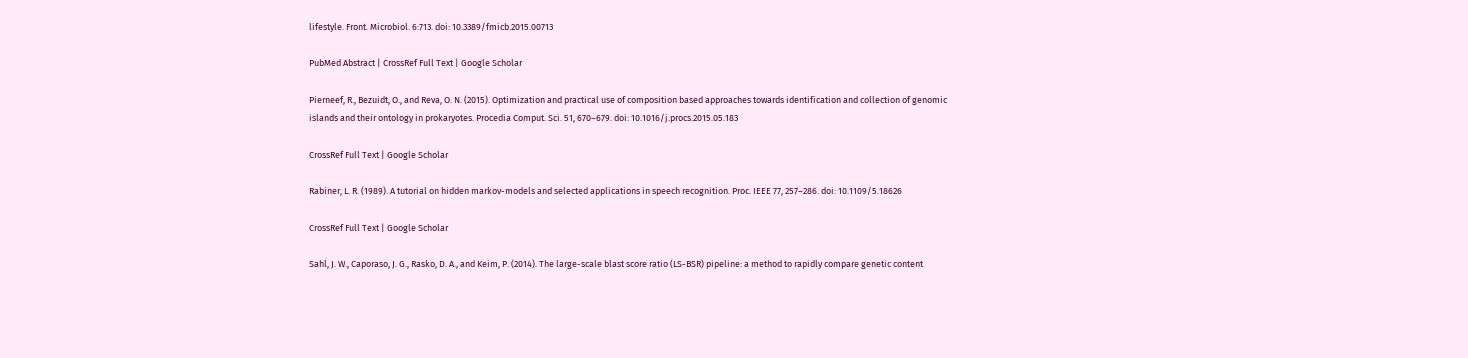lifestyle. Front. Microbiol. 6:713. doi: 10.3389/fmicb.2015.00713

PubMed Abstract | CrossRef Full Text | Google Scholar

Pierneef, R., Bezuidt, O., and Reva, O. N. (2015). Optimization and practical use of composition based approaches towards identification and collection of genomic islands and their ontology in prokaryotes. Procedia Comput. Sci. 51, 670–679. doi: 10.1016/j.procs.2015.05.183

CrossRef Full Text | Google Scholar

Rabiner, L. R. (1989). A tutorial on hidden markov-models and selected applications in speech recognition. Proc. IEEE 77, 257–286. doi: 10.1109/5.18626

CrossRef Full Text | Google Scholar

Sahl, J. W., Caporaso, J. G., Rasko, D. A., and Keim, P. (2014). The large-scale blast score ratio (LS-BSR) pipeline: a method to rapidly compare genetic content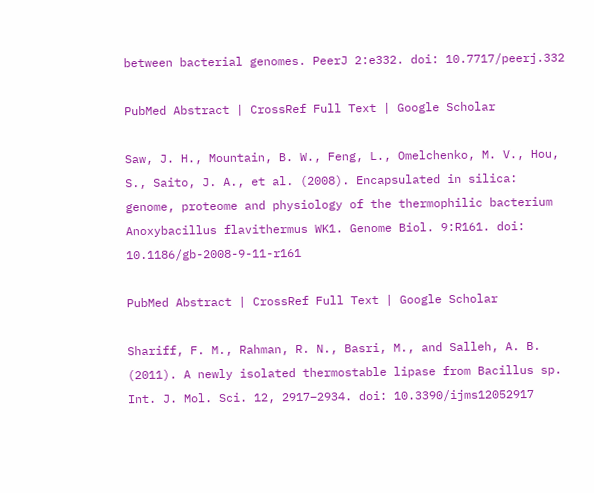between bacterial genomes. PeerJ 2:e332. doi: 10.7717/peerj.332

PubMed Abstract | CrossRef Full Text | Google Scholar

Saw, J. H., Mountain, B. W., Feng, L., Omelchenko, M. V., Hou, S., Saito, J. A., et al. (2008). Encapsulated in silica: genome, proteome and physiology of the thermophilic bacterium Anoxybacillus flavithermus WK1. Genome Biol. 9:R161. doi: 10.1186/gb-2008-9-11-r161

PubMed Abstract | CrossRef Full Text | Google Scholar

Shariff, F. M., Rahman, R. N., Basri, M., and Salleh, A. B. (2011). A newly isolated thermostable lipase from Bacillus sp. Int. J. Mol. Sci. 12, 2917–2934. doi: 10.3390/ijms12052917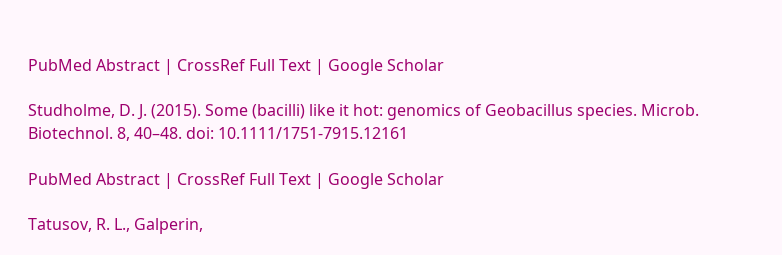PubMed Abstract | CrossRef Full Text | Google Scholar

Studholme, D. J. (2015). Some (bacilli) like it hot: genomics of Geobacillus species. Microb. Biotechnol. 8, 40–48. doi: 10.1111/1751-7915.12161

PubMed Abstract | CrossRef Full Text | Google Scholar

Tatusov, R. L., Galperin,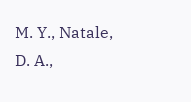M. Y., Natale, D. A.,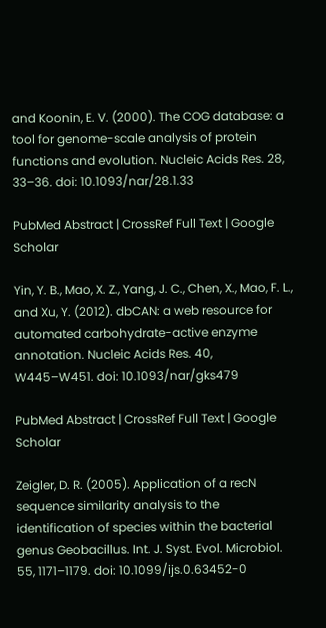and Koonin, E. V. (2000). The COG database: a tool for genome-scale analysis of protein functions and evolution. Nucleic Acids Res. 28, 33–36. doi: 10.1093/nar/28.1.33

PubMed Abstract | CrossRef Full Text | Google Scholar

Yin, Y. B., Mao, X. Z., Yang, J. C., Chen, X., Mao, F. L., and Xu, Y. (2012). dbCAN: a web resource for automated carbohydrate-active enzyme annotation. Nucleic Acids Res. 40, W445–W451. doi: 10.1093/nar/gks479

PubMed Abstract | CrossRef Full Text | Google Scholar

Zeigler, D. R. (2005). Application of a recN sequence similarity analysis to the identification of species within the bacterial genus Geobacillus. Int. J. Syst. Evol. Microbiol. 55, 1171–1179. doi: 10.1099/ijs.0.63452-0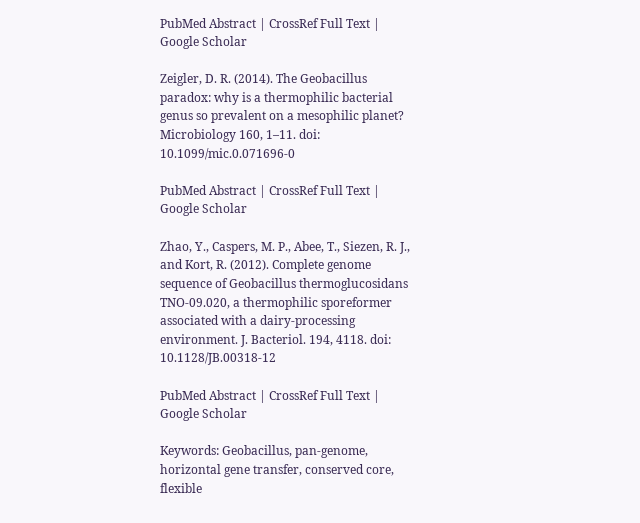PubMed Abstract | CrossRef Full Text | Google Scholar

Zeigler, D. R. (2014). The Geobacillus paradox: why is a thermophilic bacterial genus so prevalent on a mesophilic planet? Microbiology 160, 1–11. doi: 10.1099/mic.0.071696-0

PubMed Abstract | CrossRef Full Text | Google Scholar

Zhao, Y., Caspers, M. P., Abee, T., Siezen, R. J., and Kort, R. (2012). Complete genome sequence of Geobacillus thermoglucosidans TNO-09.020, a thermophilic sporeformer associated with a dairy-processing environment. J. Bacteriol. 194, 4118. doi: 10.1128/JB.00318-12

PubMed Abstract | CrossRef Full Text | Google Scholar

Keywords: Geobacillus, pan-genome, horizontal gene transfer, conserved core, flexible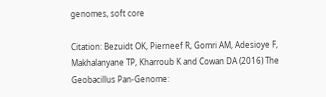genomes, soft core

Citation: Bezuidt OK, Pierneef R, Gomri AM, Adesioye F, Makhalanyane TP, Kharroub K and Cowan DA (2016) The Geobacillus Pan-Genome: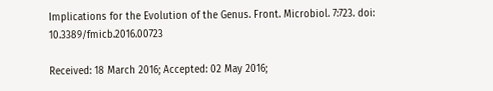Implications for the Evolution of the Genus. Front. Microbiol. 7:723. doi: 10.3389/fmicb.2016.00723

Received: 18 March 2016; Accepted: 02 May 2016;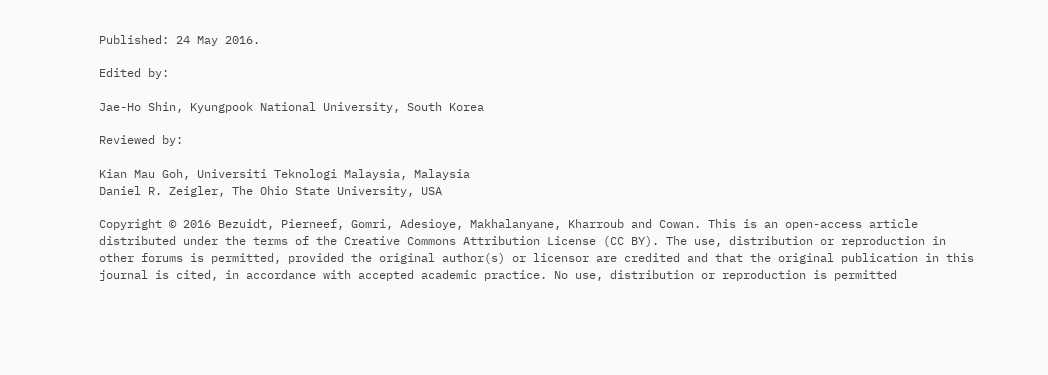Published: 24 May 2016.

Edited by:

Jae-Ho Shin, Kyungpook National University, South Korea

Reviewed by:

Kian Mau Goh, Universiti Teknologi Malaysia, Malaysia
Daniel R. Zeigler, The Ohio State University, USA

Copyright © 2016 Bezuidt, Pierneef, Gomri, Adesioye, Makhalanyane, Kharroub and Cowan. This is an open-access article distributed under the terms of the Creative Commons Attribution License (CC BY). The use, distribution or reproduction in other forums is permitted, provided the original author(s) or licensor are credited and that the original publication in this journal is cited, in accordance with accepted academic practice. No use, distribution or reproduction is permitted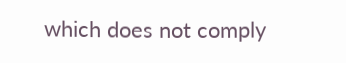which does not comply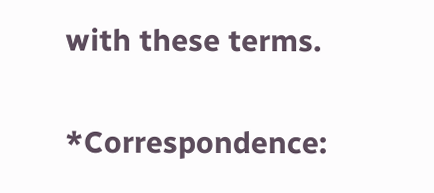with these terms.

*Correspondence: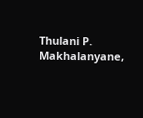Thulani P. Makhalanyane,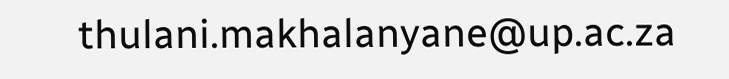thulani.makhalanyane@up.ac.za